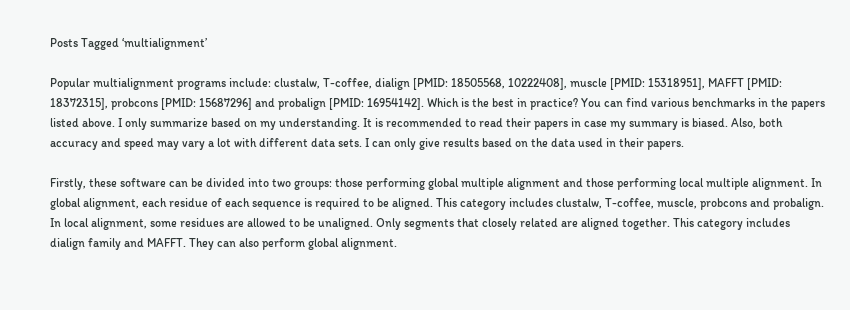Posts Tagged ‘multialignment’

Popular multialignment programs include: clustalw, T-coffee, dialign [PMID: 18505568, 10222408], muscle [PMID: 15318951], MAFFT [PMID: 18372315], probcons [PMID: 15687296] and probalign [PMID: 16954142]. Which is the best in practice? You can find various benchmarks in the papers listed above. I only summarize based on my understanding. It is recommended to read their papers in case my summary is biased. Also, both accuracy and speed may vary a lot with different data sets. I can only give results based on the data used in their papers.

Firstly, these software can be divided into two groups: those performing global multiple alignment and those performing local multiple alignment. In global alignment, each residue of each sequence is required to be aligned. This category includes clustalw, T-coffee, muscle, probcons and probalign. In local alignment, some residues are allowed to be unaligned. Only segments that closely related are aligned together. This category includes dialign family and MAFFT. They can also perform global alignment.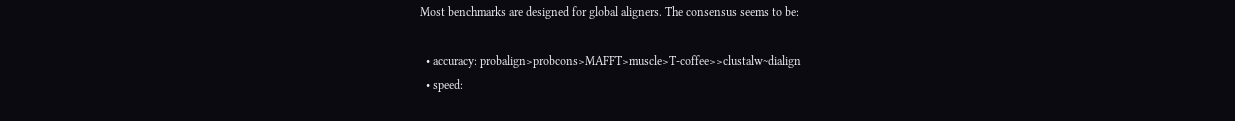Most benchmarks are designed for global aligners. The consensus seems to be:

  • accuracy: probalign>probcons>MAFFT>muscle>T-coffee>>clustalw~dialign
  • speed: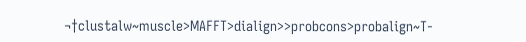¬†clustalw~muscle>MAFFT>dialign>>probcons>probalign~T-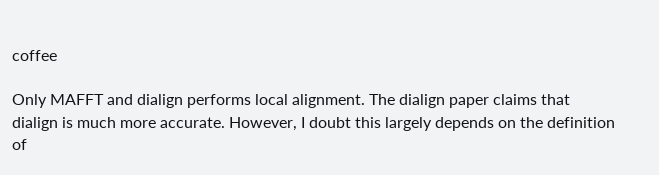coffee

Only MAFFT and dialign performs local alignment. The dialign paper claims that dialign is much more accurate. However, I doubt this largely depends on the definition of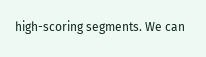high-scoring segments. We can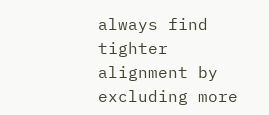always find tighter alignment by excluding more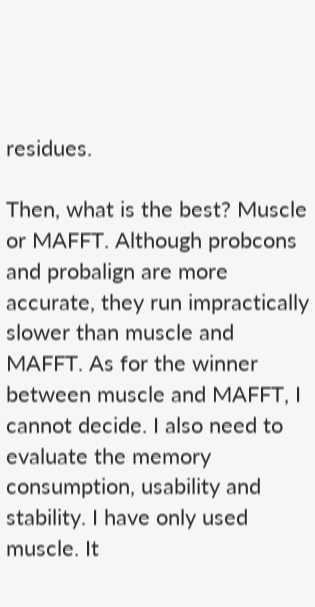residues.

Then, what is the best? Muscle or MAFFT. Although probcons and probalign are more accurate, they run impractically slower than muscle and MAFFT. As for the winner between muscle and MAFFT, I cannot decide. I also need to evaluate the memory consumption, usability and stability. I have only used muscle. It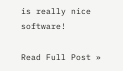is really nice software!

Read Full Post »